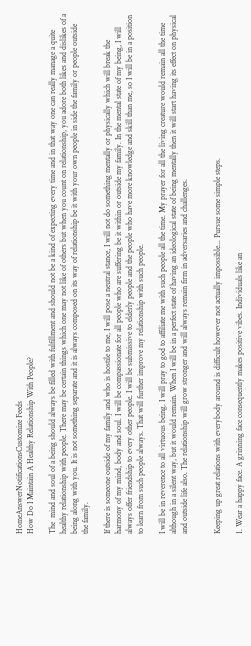HomeAnswerNotificationsCustomize Feeds
How Do I Maintain A Healthy Relationship With People?

The  mind and soul of a being should always be filled with fulfillment and should not be a kind of expecting every time and in that way one can really manage a quite healthy relationship with people. There may be certain things which one may not like of others but when you count on relationship, you adore both likes and dislikes of a being along with you. It is not something separate and it is always composed on its way of relationship be it with your own people in side the family or people outside the family.

If there is someone outside of my family and who is hostile to me, I will pose a neutral stance, I will not do something mentally or physically which will break the harmony of my mind, body and soul. I will be compassionate for all people who are suffering be it within or outside my family. In the mental state of my being, I will always offer friendship to every other people. I will be submissive to elderly people and the people who have more knowledge and skill than me, so I will be in a position to learn from such people always. That will further improve my relationship with such people.

I will be in reverence to all virtuous being. I will pray to god to affiliate me with such people all the time. My prayer for all the living creature would remain all the time although in a silent way, but it would remain. When I will be in a perfect state of having an ideological state of being mentally then it will start having its effect on physical and outside life also. The relationship will grow stronger and will always remain firm in adversaries and challenges.


Keeping up great relations with everybody around is difficult however not actually impossible... Pursue some simple steps.

1. Wear a happy face. A grinning face consequently makes positive vibes. Individuals like an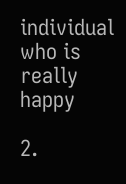individual who is really happy

2.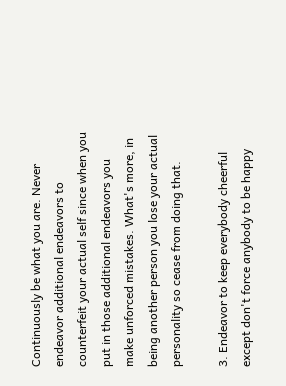Continuously be what you are. Never endeavor additional endeavors to counterfeit your actual self since when you put in those additional endeavors you make unforced mistakes. What's more, in being another person you lose your actual personality so cease from doing that.

3. Endeavor to keep everybody cheerful except don't force anybody to be happy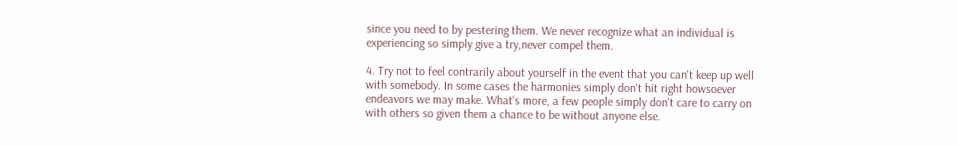since you need to by pestering them. We never recognize what an individual is experiencing so simply give a try,never compel them.

4. Try not to feel contrarily about yourself in the event that you can't keep up well with somebody. In some cases the harmonies simply don't hit right howsoever endeavors we may make. What's more, a few people simply don't care to carry on with others so given them a chance to be without anyone else.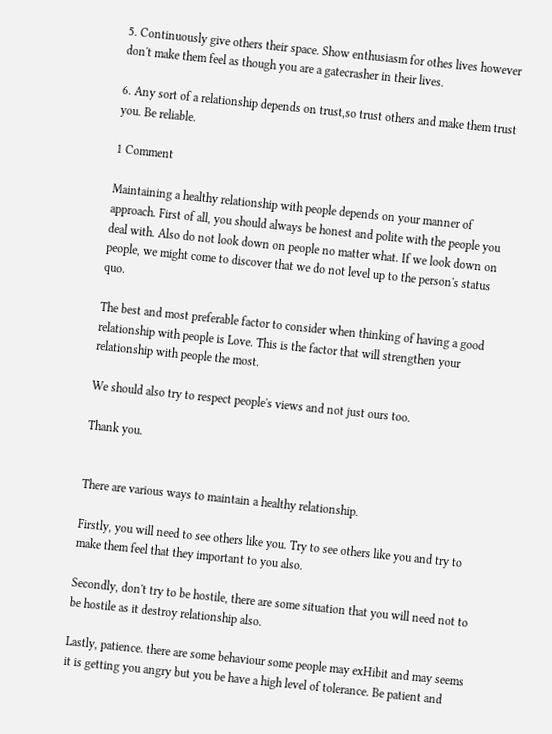5. Continuously give others their space. Show enthusiasm for othes lives however don't make them feel as though you are a gatecrasher in their lives.

6. Any sort of a relationship depends on trust,so trust others and make them trust you. Be reliable.

1 Comment

Maintaining a healthy relationship with people depends on your manner of approach. First of all, you should always be honest and polite with the people you deal with. Also do not look down on people no matter what. If we look down on people, we might come to discover that we do not level up to the person's status quo.

The best and most preferable factor to consider when thinking of having a good relationship with people is Love. This is the factor that will strengthen your relationship with people the most.

We should also try to respect people's views and not just ours too.

Thank you.


There are various ways to maintain a healthy relationship.

Firstly, you will need to see others like you. Try to see others like you and try to make them feel that they important to you also.

Secondly, don't try to be hostile, there are some situation that you will need not to be hostile as it destroy relationship also.

Lastly, patience. there are some behaviour some people may exHibit and may seems it is getting you angry but you be have a high level of tolerance. Be patient and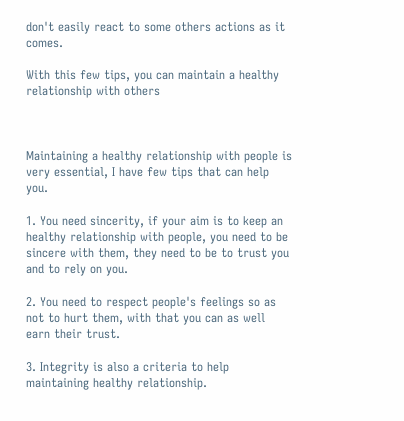don't easily react to some others actions as it comes.

With this few tips, you can maintain a healthy relationship with others



Maintaining a healthy relationship with people is very essential, I have few tips that can help you.

1. You need sincerity, if your aim is to keep an healthy relationship with people, you need to be sincere with them, they need to be to trust you and to rely on you.

2. You need to respect people's feelings so as not to hurt them, with that you can as well earn their trust.

3. Integrity is also a criteria to help maintaining healthy relationship.